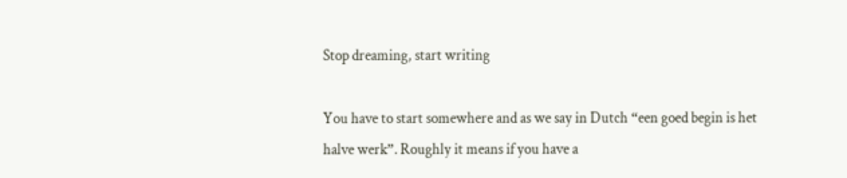Stop dreaming, start writing

You have to start somewhere and as we say in Dutch “een goed begin is het halve werk”. Roughly it means if you have a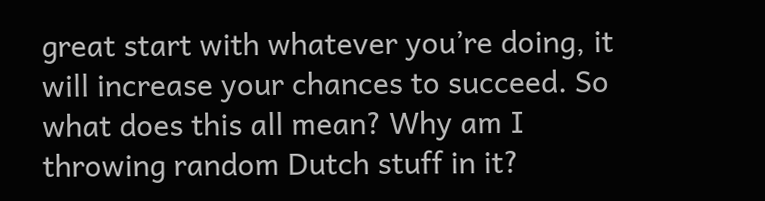great start with whatever you’re doing, it will increase your chances to succeed. So what does this all mean? Why am I throwing random Dutch stuff in it?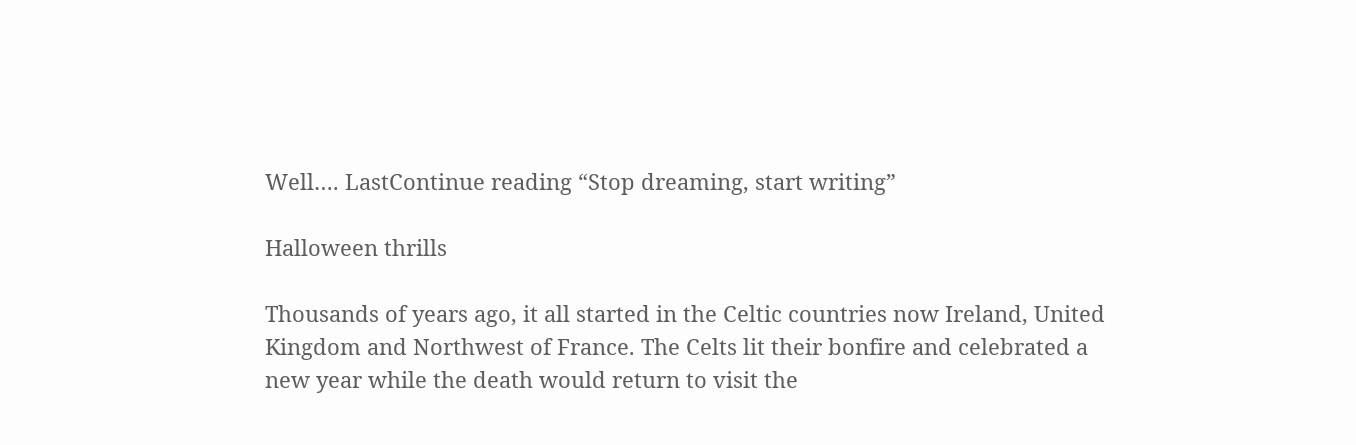Well…. LastContinue reading “Stop dreaming, start writing”

Halloween thrills

Thousands of years ago, it all started in the Celtic countries now Ireland, United Kingdom and Northwest of France. The Celts lit their bonfire and celebrated a new year while the death would return to visit the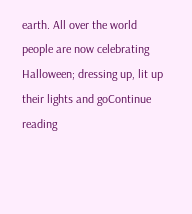earth. All over the world people are now celebrating Halloween; dressing up, lit up their lights and goContinue reading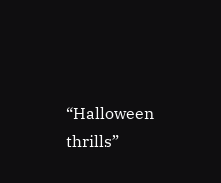“Halloween thrills”